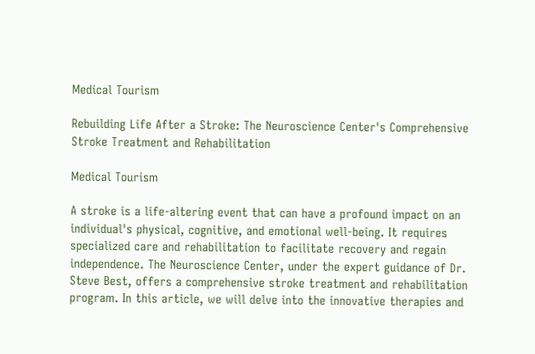Medical Tourism

Rebuilding Life After a Stroke: The Neuroscience Center's Comprehensive Stroke Treatment and Rehabilitation

Medical Tourism

A stroke is a life-altering event that can have a profound impact on an individual's physical, cognitive, and emotional well-being. It requires specialized care and rehabilitation to facilitate recovery and regain independence. The Neuroscience Center, under the expert guidance of Dr. Steve Best, offers a comprehensive stroke treatment and rehabilitation program. In this article, we will delve into the innovative therapies and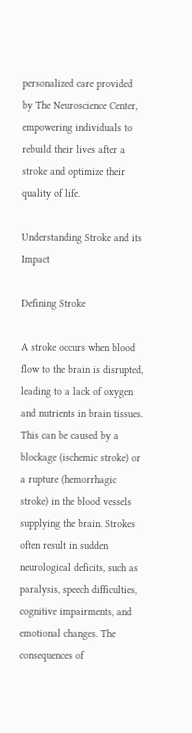personalized care provided by The Neuroscience Center, empowering individuals to rebuild their lives after a stroke and optimize their quality of life.

Understanding Stroke and its Impact

Defining Stroke

A stroke occurs when blood flow to the brain is disrupted, leading to a lack of oxygen and nutrients in brain tissues. This can be caused by a blockage (ischemic stroke) or a rupture (hemorrhagic stroke) in the blood vessels supplying the brain. Strokes often result in sudden neurological deficits, such as paralysis, speech difficulties, cognitive impairments, and emotional changes. The consequences of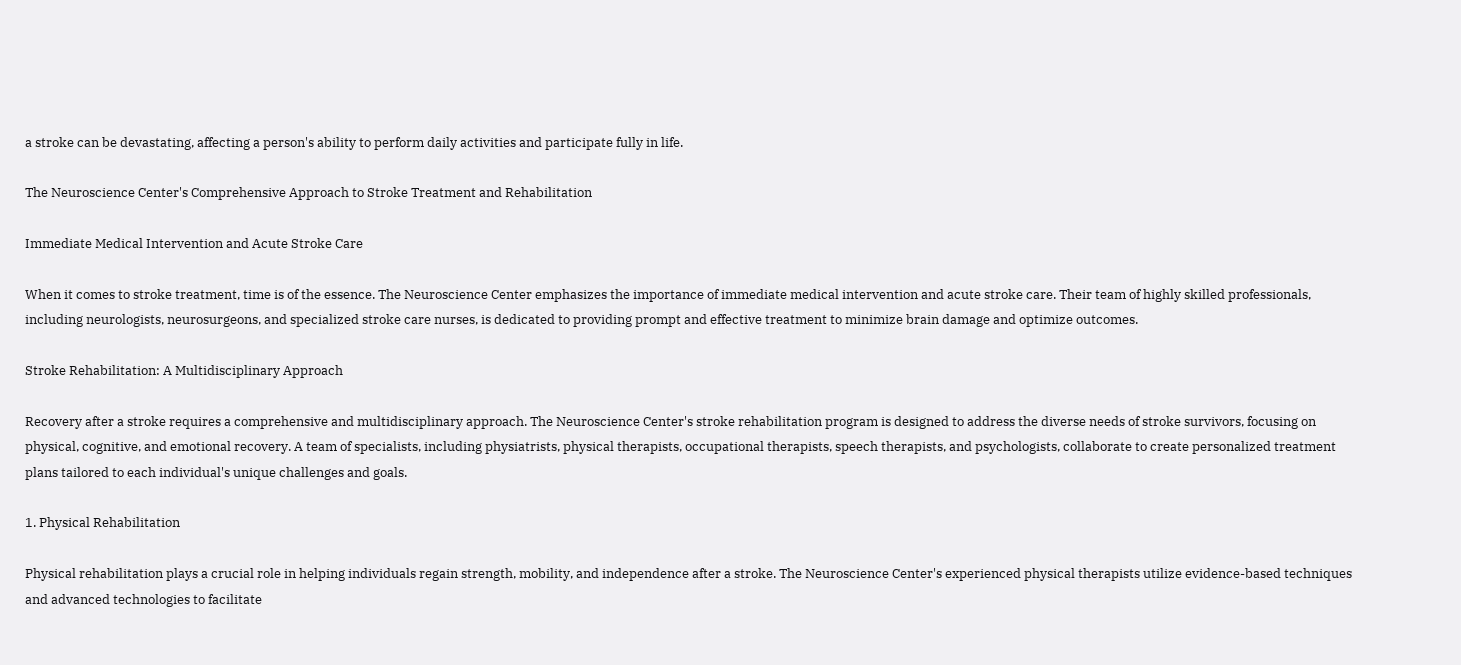a stroke can be devastating, affecting a person's ability to perform daily activities and participate fully in life.

The Neuroscience Center's Comprehensive Approach to Stroke Treatment and Rehabilitation

Immediate Medical Intervention and Acute Stroke Care

When it comes to stroke treatment, time is of the essence. The Neuroscience Center emphasizes the importance of immediate medical intervention and acute stroke care. Their team of highly skilled professionals, including neurologists, neurosurgeons, and specialized stroke care nurses, is dedicated to providing prompt and effective treatment to minimize brain damage and optimize outcomes.

Stroke Rehabilitation: A Multidisciplinary Approach

Recovery after a stroke requires a comprehensive and multidisciplinary approach. The Neuroscience Center's stroke rehabilitation program is designed to address the diverse needs of stroke survivors, focusing on physical, cognitive, and emotional recovery. A team of specialists, including physiatrists, physical therapists, occupational therapists, speech therapists, and psychologists, collaborate to create personalized treatment plans tailored to each individual's unique challenges and goals.

1. Physical Rehabilitation

Physical rehabilitation plays a crucial role in helping individuals regain strength, mobility, and independence after a stroke. The Neuroscience Center's experienced physical therapists utilize evidence-based techniques and advanced technologies to facilitate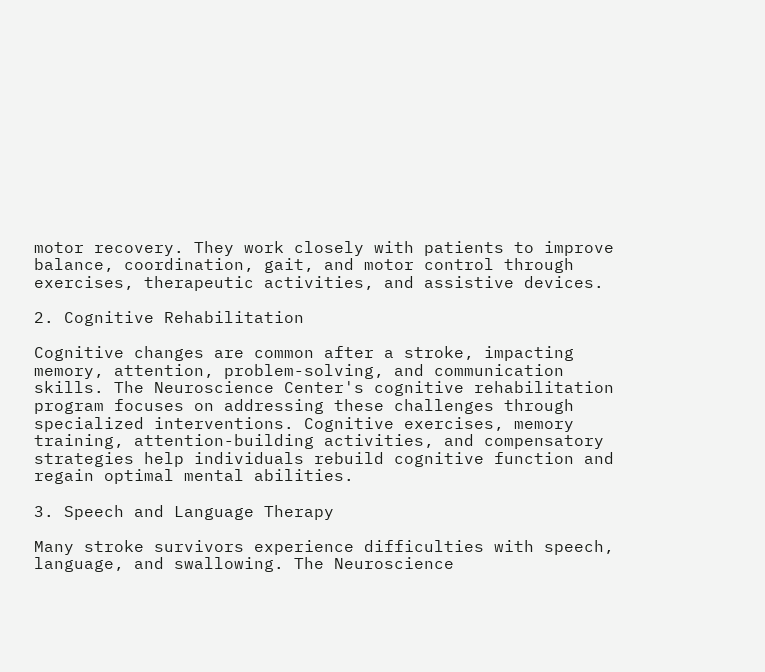motor recovery. They work closely with patients to improve balance, coordination, gait, and motor control through exercises, therapeutic activities, and assistive devices.

2. Cognitive Rehabilitation

Cognitive changes are common after a stroke, impacting memory, attention, problem-solving, and communication skills. The Neuroscience Center's cognitive rehabilitation program focuses on addressing these challenges through specialized interventions. Cognitive exercises, memory training, attention-building activities, and compensatory strategies help individuals rebuild cognitive function and regain optimal mental abilities.

3. Speech and Language Therapy

Many stroke survivors experience difficulties with speech, language, and swallowing. The Neuroscience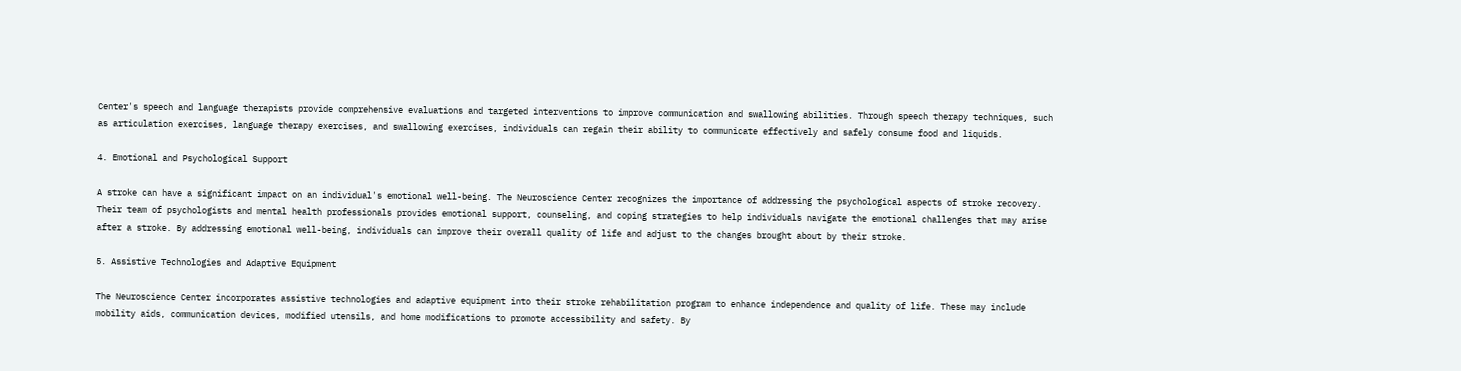Center's speech and language therapists provide comprehensive evaluations and targeted interventions to improve communication and swallowing abilities. Through speech therapy techniques, such as articulation exercises, language therapy exercises, and swallowing exercises, individuals can regain their ability to communicate effectively and safely consume food and liquids.

4. Emotional and Psychological Support

A stroke can have a significant impact on an individual's emotional well-being. The Neuroscience Center recognizes the importance of addressing the psychological aspects of stroke recovery. Their team of psychologists and mental health professionals provides emotional support, counseling, and coping strategies to help individuals navigate the emotional challenges that may arise after a stroke. By addressing emotional well-being, individuals can improve their overall quality of life and adjust to the changes brought about by their stroke.

5. Assistive Technologies and Adaptive Equipment

The Neuroscience Center incorporates assistive technologies and adaptive equipment into their stroke rehabilitation program to enhance independence and quality of life. These may include mobility aids, communication devices, modified utensils, and home modifications to promote accessibility and safety. By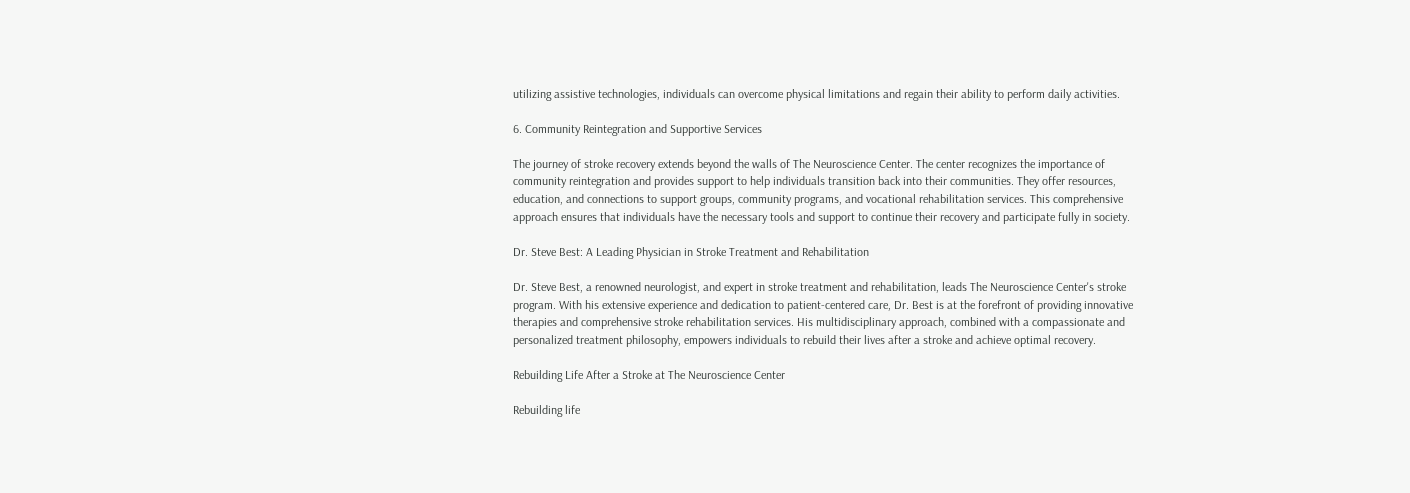utilizing assistive technologies, individuals can overcome physical limitations and regain their ability to perform daily activities.

6. Community Reintegration and Supportive Services

The journey of stroke recovery extends beyond the walls of The Neuroscience Center. The center recognizes the importance of community reintegration and provides support to help individuals transition back into their communities. They offer resources, education, and connections to support groups, community programs, and vocational rehabilitation services. This comprehensive approach ensures that individuals have the necessary tools and support to continue their recovery and participate fully in society.

Dr. Steve Best: A Leading Physician in Stroke Treatment and Rehabilitation

Dr. Steve Best, a renowned neurologist, and expert in stroke treatment and rehabilitation, leads The Neuroscience Center's stroke program. With his extensive experience and dedication to patient-centered care, Dr. Best is at the forefront of providing innovative therapies and comprehensive stroke rehabilitation services. His multidisciplinary approach, combined with a compassionate and personalized treatment philosophy, empowers individuals to rebuild their lives after a stroke and achieve optimal recovery.

Rebuilding Life After a Stroke at The Neuroscience Center

Rebuilding life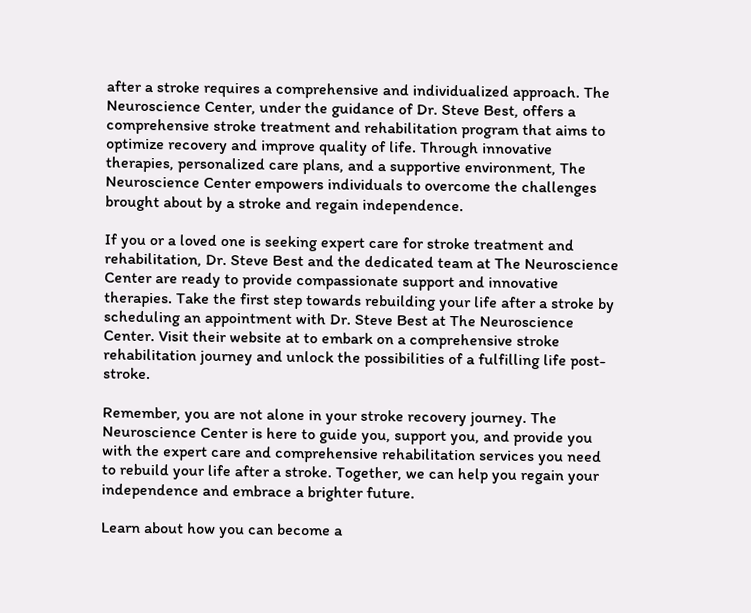after a stroke requires a comprehensive and individualized approach. The Neuroscience Center, under the guidance of Dr. Steve Best, offers a comprehensive stroke treatment and rehabilitation program that aims to optimize recovery and improve quality of life. Through innovative therapies, personalized care plans, and a supportive environment, The Neuroscience Center empowers individuals to overcome the challenges brought about by a stroke and regain independence.

If you or a loved one is seeking expert care for stroke treatment and rehabilitation, Dr. Steve Best and the dedicated team at The Neuroscience Center are ready to provide compassionate support and innovative therapies. Take the first step towards rebuilding your life after a stroke by scheduling an appointment with Dr. Steve Best at The Neuroscience Center. Visit their website at to embark on a comprehensive stroke rehabilitation journey and unlock the possibilities of a fulfilling life post-stroke.

Remember, you are not alone in your stroke recovery journey. The Neuroscience Center is here to guide you, support you, and provide you with the expert care and comprehensive rehabilitation services you need to rebuild your life after a stroke. Together, we can help you regain your independence and embrace a brighter future.

Learn about how you can become a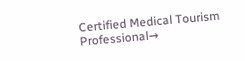Certified Medical Tourism Professional→